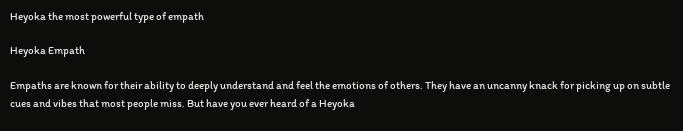Heyoka the most powerful type of empath

Heyoka Empath

Empaths are known for their ability to deeply understand and feel the emotions of others. They have an uncanny knack for picking up on subtle cues and vibes that most people miss. But have you ever heard of a Heyoka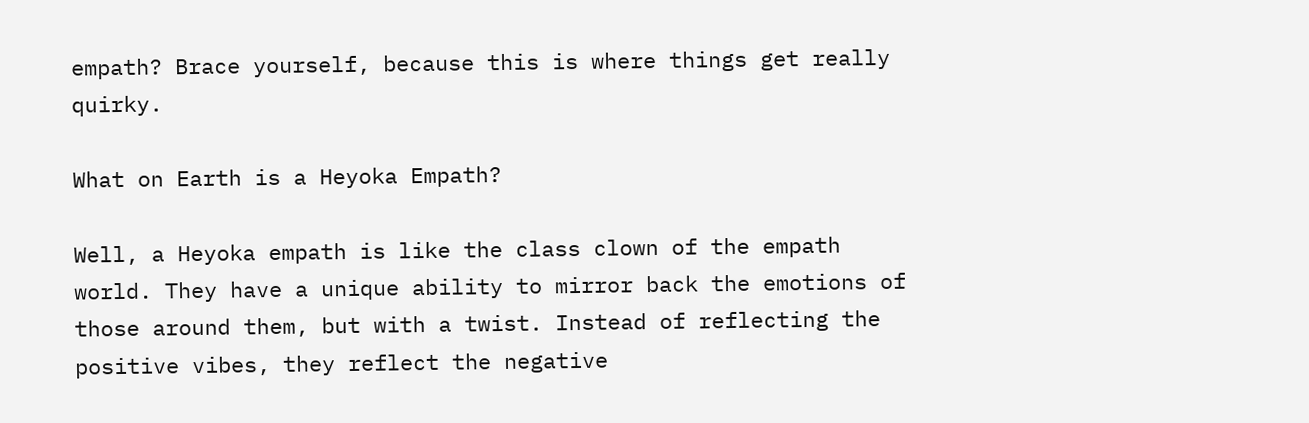empath? Brace yourself, because this is where things get really quirky.

What on Earth is a Heyoka Empath?

Well, a Heyoka empath is like the class clown of the empath world. They have a unique ability to mirror back the emotions of those around them, but with a twist. Instead of reflecting the positive vibes, they reflect the negative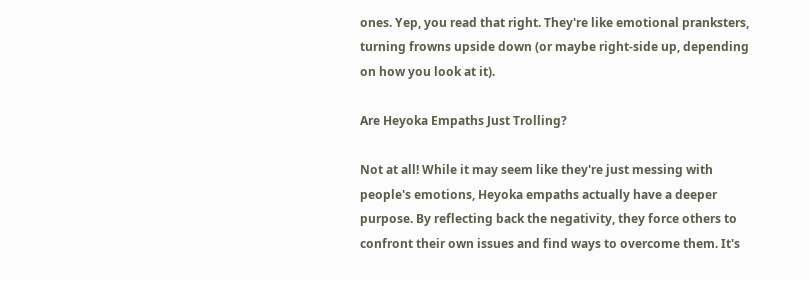ones. Yep, you read that right. They're like emotional pranksters, turning frowns upside down (or maybe right-side up, depending on how you look at it).

Are Heyoka Empaths Just Trolling?

Not at all! While it may seem like they're just messing with people's emotions, Heyoka empaths actually have a deeper purpose. By reflecting back the negativity, they force others to confront their own issues and find ways to overcome them. It's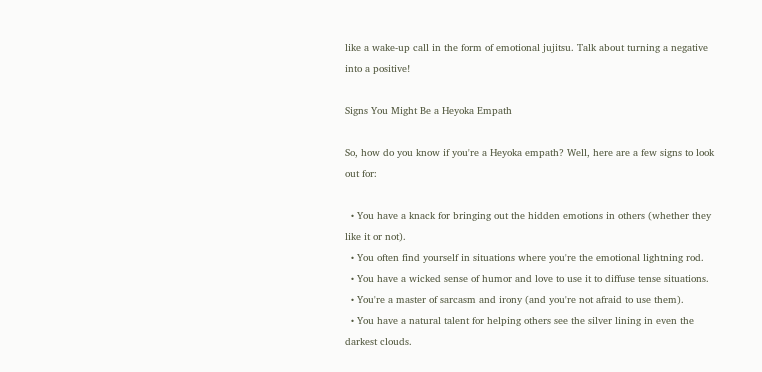like a wake-up call in the form of emotional jujitsu. Talk about turning a negative into a positive!

Signs You Might Be a Heyoka Empath

So, how do you know if you're a Heyoka empath? Well, here are a few signs to look out for:

  • You have a knack for bringing out the hidden emotions in others (whether they like it or not).
  • You often find yourself in situations where you're the emotional lightning rod.
  • You have a wicked sense of humor and love to use it to diffuse tense situations.
  • You're a master of sarcasm and irony (and you're not afraid to use them).
  • You have a natural talent for helping others see the silver lining in even the darkest clouds.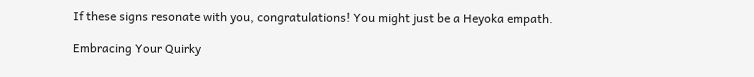If these signs resonate with you, congratulations! You might just be a Heyoka empath.

Embracing Your Quirky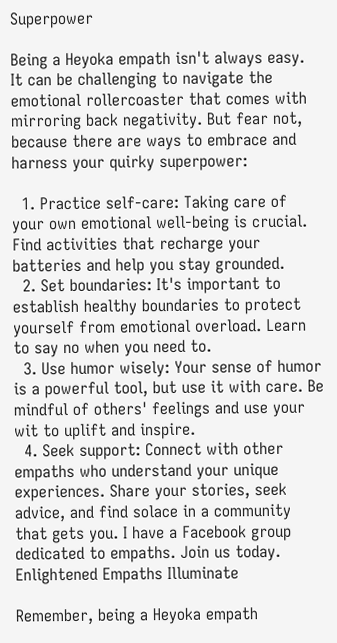Superpower

Being a Heyoka empath isn't always easy. It can be challenging to navigate the emotional rollercoaster that comes with mirroring back negativity. But fear not, because there are ways to embrace and harness your quirky superpower:

  1. Practice self-care: Taking care of your own emotional well-being is crucial. Find activities that recharge your batteries and help you stay grounded.
  2. Set boundaries: It's important to establish healthy boundaries to protect yourself from emotional overload. Learn to say no when you need to.
  3. Use humor wisely: Your sense of humor is a powerful tool, but use it with care. Be mindful of others' feelings and use your wit to uplift and inspire.
  4. Seek support: Connect with other empaths who understand your unique experiences. Share your stories, seek advice, and find solace in a community that gets you. I have a Facebook group dedicated to empaths. Join us today. Enlightened Empaths Illuminate

Remember, being a Heyoka empath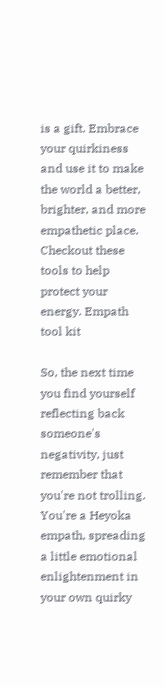is a gift. Embrace your quirkiness and use it to make the world a better, brighter, and more empathetic place. Checkout these tools to help protect your energy. Empath tool kit

So, the next time you find yourself reflecting back someone's negativity, just remember that you're not trolling. You're a Heyoka empath, spreading a little emotional enlightenment in your own quirky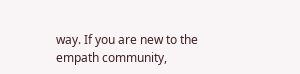way. If you are new to the empath community,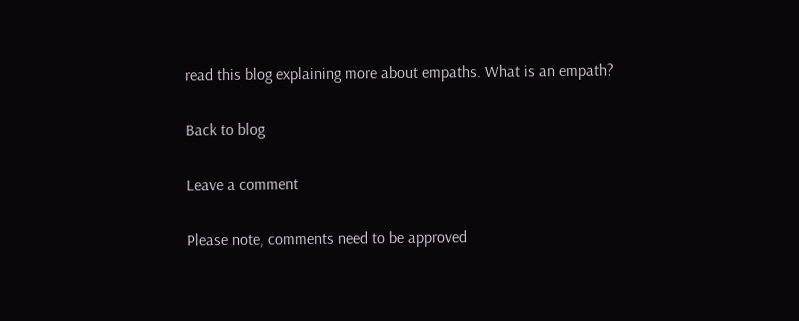read this blog explaining more about empaths. What is an empath?

Back to blog

Leave a comment

Please note, comments need to be approved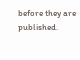before they are published.